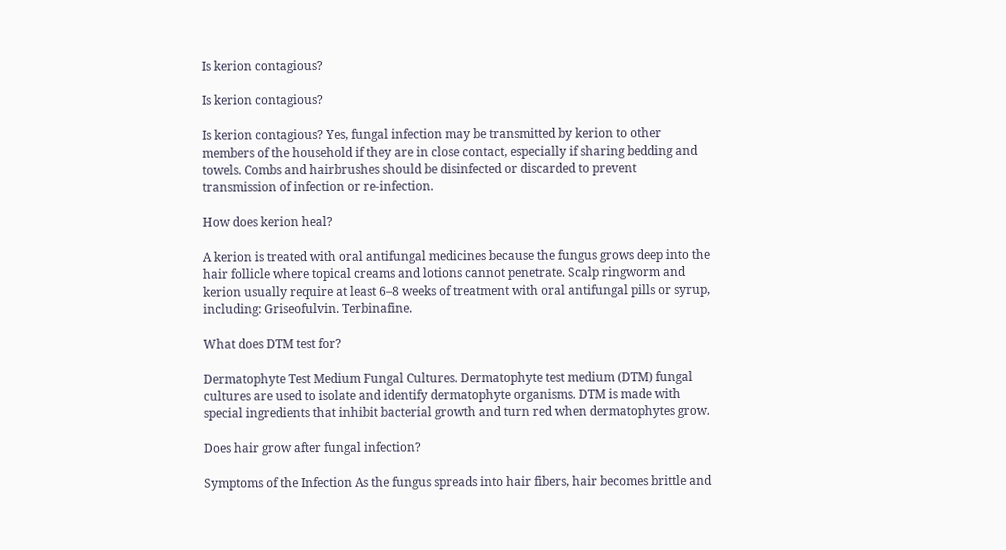Is kerion contagious?

Is kerion contagious?

Is kerion contagious? Yes, fungal infection may be transmitted by kerion to other members of the household if they are in close contact, especially if sharing bedding and towels. Combs and hairbrushes should be disinfected or discarded to prevent transmission of infection or re-infection.

How does kerion heal?

A kerion is treated with oral antifungal medicines because the fungus grows deep into the hair follicle where topical creams and lotions cannot penetrate. Scalp ringworm and kerion usually require at least 6–8 weeks of treatment with oral antifungal pills or syrup, including: Griseofulvin. Terbinafine.

What does DTM test for?

Dermatophyte Test Medium Fungal Cultures. Dermatophyte test medium (DTM) fungal cultures are used to isolate and identify dermatophyte organisms. DTM is made with special ingredients that inhibit bacterial growth and turn red when dermatophytes grow.

Does hair grow after fungal infection?

Symptoms of the Infection As the fungus spreads into hair fibers, hair becomes brittle and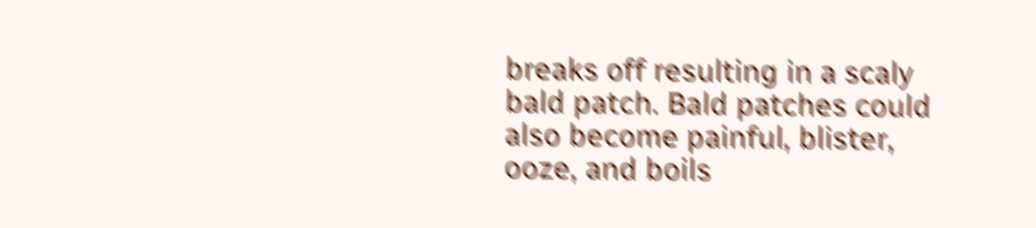breaks off resulting in a scaly bald patch. Bald patches could also become painful, blister, ooze, and boils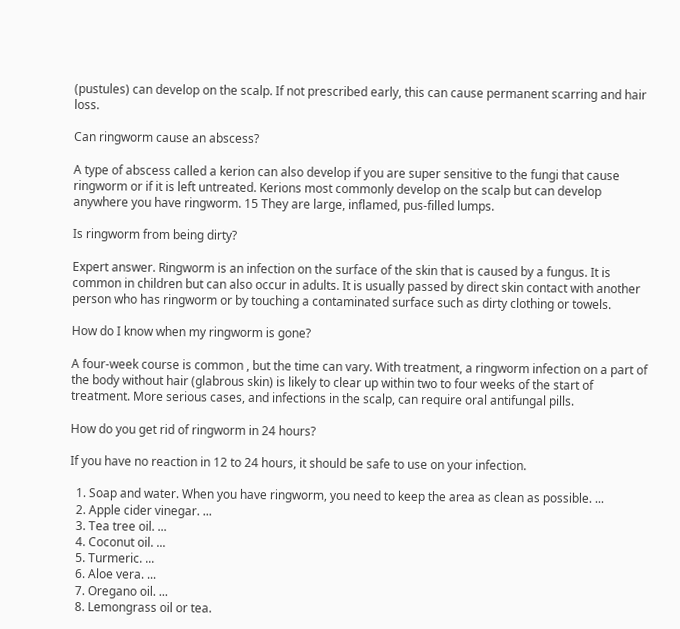(pustules) can develop on the scalp. If not prescribed early, this can cause permanent scarring and hair loss.

Can ringworm cause an abscess?

A type of abscess called a kerion can also develop if you are super sensitive to the fungi that cause ringworm or if it is left untreated. Kerions most commonly develop on the scalp but can develop anywhere you have ringworm. 15 They are large, inflamed, pus-filled lumps.

Is ringworm from being dirty?

Expert answer. Ringworm is an infection on the surface of the skin that is caused by a fungus. It is common in children but can also occur in adults. It is usually passed by direct skin contact with another person who has ringworm or by touching a contaminated surface such as dirty clothing or towels.

How do I know when my ringworm is gone?

A four-week course is common , but the time can vary. With treatment, a ringworm infection on a part of the body without hair (glabrous skin) is likely to clear up within two to four weeks of the start of treatment. More serious cases, and infections in the scalp, can require oral antifungal pills.

How do you get rid of ringworm in 24 hours?

If you have no reaction in 12 to 24 hours, it should be safe to use on your infection.

  1. Soap and water. When you have ringworm, you need to keep the area as clean as possible. ...
  2. Apple cider vinegar. ...
  3. Tea tree oil. ...
  4. Coconut oil. ...
  5. Turmeric. ...
  6. Aloe vera. ...
  7. Oregano oil. ...
  8. Lemongrass oil or tea.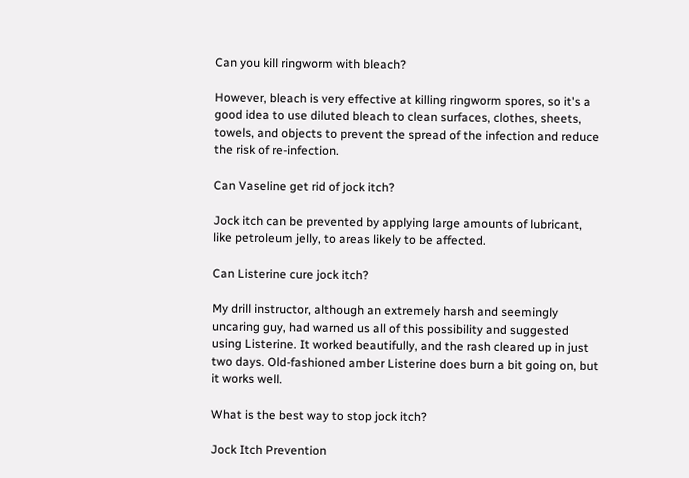Can you kill ringworm with bleach?

However, bleach is very effective at killing ringworm spores, so it's a good idea to use diluted bleach to clean surfaces, clothes, sheets, towels, and objects to prevent the spread of the infection and reduce the risk of re-infection.

Can Vaseline get rid of jock itch?

Jock itch can be prevented by applying large amounts of lubricant, like petroleum jelly, to areas likely to be affected.

Can Listerine cure jock itch?

My drill instructor, although an extremely harsh and seemingly uncaring guy, had warned us all of this possibility and suggested using Listerine. It worked beautifully, and the rash cleared up in just two days. Old-fashioned amber Listerine does burn a bit going on, but it works well.

What is the best way to stop jock itch?

Jock Itch Prevention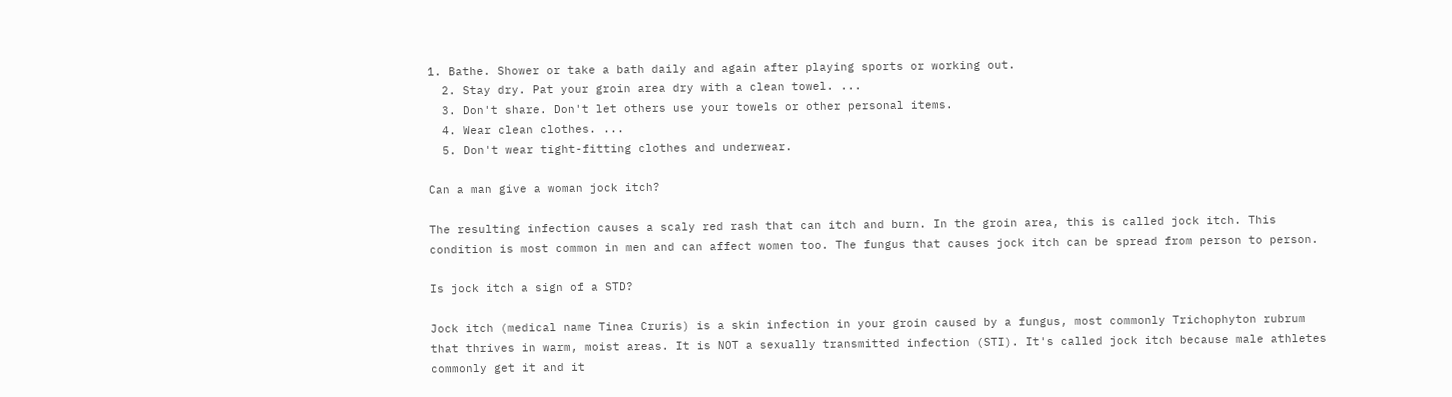1. Bathe. Shower or take a bath daily and again after playing sports or working out.
  2. Stay dry. Pat your groin area dry with a clean towel. ...
  3. Don't share. Don't let others use your towels or other personal items.
  4. Wear clean clothes. ...
  5. Don't wear tight-fitting clothes and underwear.

Can a man give a woman jock itch?

The resulting infection causes a scaly red rash that can itch and burn. In the groin area, this is called jock itch. This condition is most common in men and can affect women too. The fungus that causes jock itch can be spread from person to person.

Is jock itch a sign of a STD?

Jock itch (medical name Tinea Cruris) is a skin infection in your groin caused by a fungus, most commonly Trichophyton rubrum that thrives in warm, moist areas. It is NOT a sexually transmitted infection (STI). It's called jock itch because male athletes commonly get it and it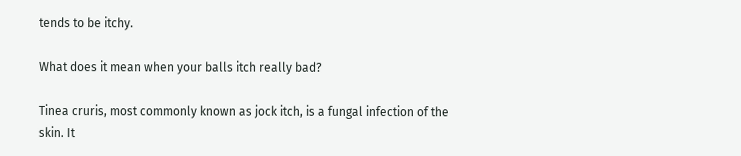tends to be itchy.

What does it mean when your balls itch really bad?

Tinea cruris, most commonly known as jock itch, is a fungal infection of the skin. It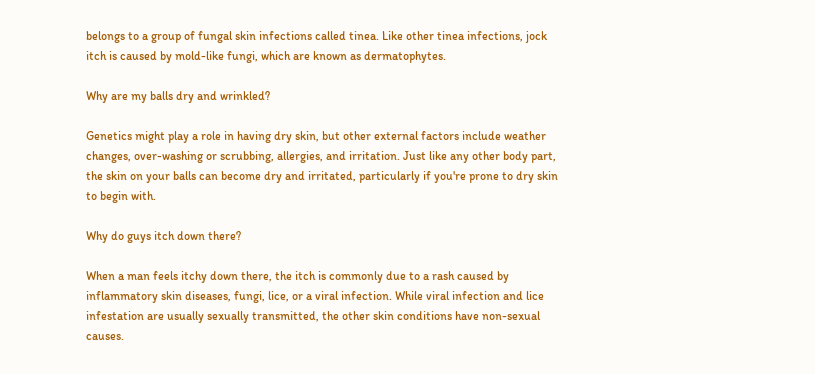belongs to a group of fungal skin infections called tinea. Like other tinea infections, jock itch is caused by mold-like fungi, which are known as dermatophytes.

Why are my balls dry and wrinkled?

Genetics might play a role in having dry skin, but other external factors include weather changes, over-washing or scrubbing, allergies, and irritation. Just like any other body part, the skin on your balls can become dry and irritated, particularly if you're prone to dry skin to begin with.

Why do guys itch down there?

When a man feels itchy down there, the itch is commonly due to a rash caused by inflammatory skin diseases, fungi, lice, or a viral infection. While viral infection and lice infestation are usually sexually transmitted, the other skin conditions have non-sexual causes.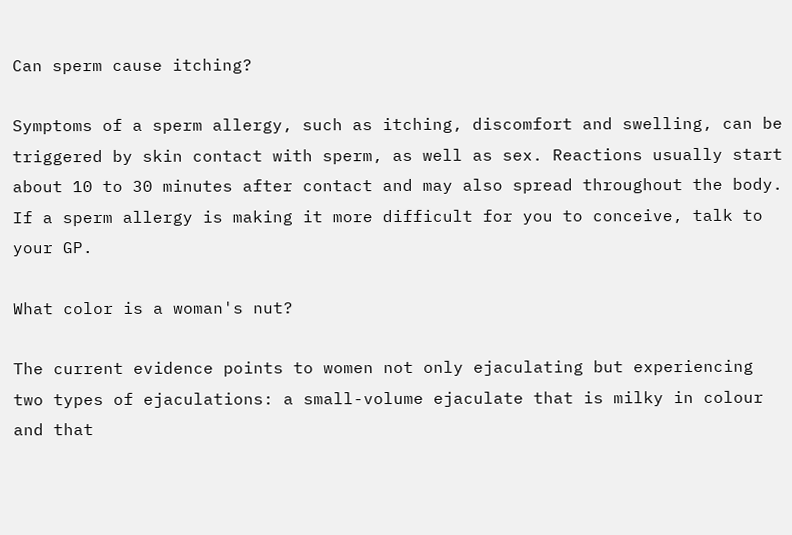Can sperm cause itching?

Symptoms of a sperm allergy, such as itching, discomfort and swelling, can be triggered by skin contact with sperm, as well as sex. Reactions usually start about 10 to 30 minutes after contact and may also spread throughout the body. If a sperm allergy is making it more difficult for you to conceive, talk to your GP.

What color is a woman's nut?

The current evidence points to women not only ejaculating but experiencing two types of ejaculations: a small-volume ejaculate that is milky in colour and that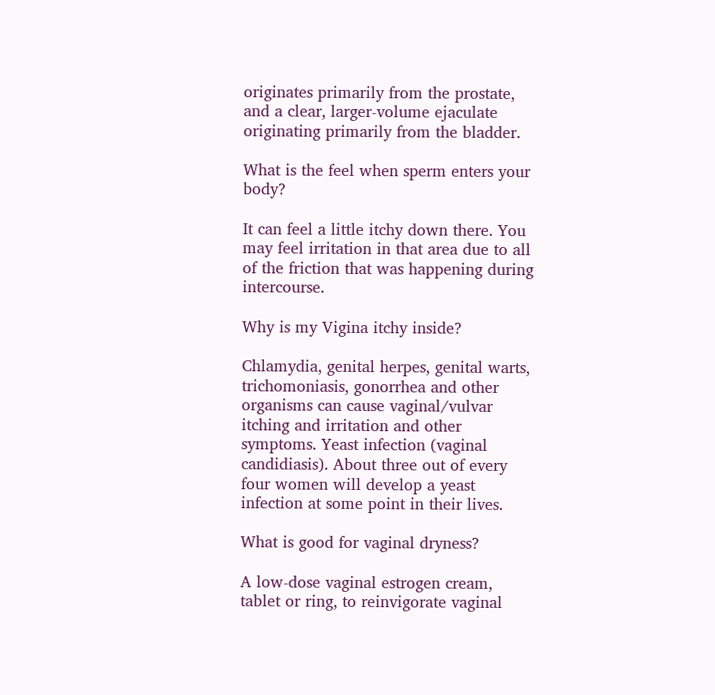originates primarily from the prostate, and a clear, larger-volume ejaculate originating primarily from the bladder.

What is the feel when sperm enters your body?

It can feel a little itchy down there. You may feel irritation in that area due to all of the friction that was happening during intercourse.

Why is my Vigina itchy inside?

Chlamydia, genital herpes, genital warts, trichomoniasis, gonorrhea and other organisms can cause vaginal/vulvar itching and irritation and other symptoms. Yeast infection (vaginal candidiasis). About three out of every four women will develop a yeast infection at some point in their lives.

What is good for vaginal dryness?

A low-dose vaginal estrogen cream, tablet or ring, to reinvigorate vaginal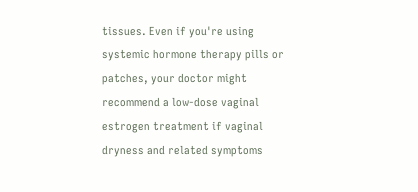tissues. Even if you're using systemic hormone therapy pills or patches, your doctor might recommend a low-dose vaginal estrogen treatment if vaginal dryness and related symptoms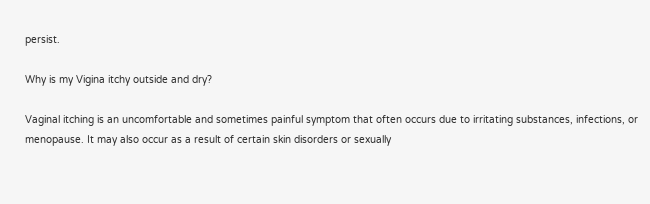persist.

Why is my Vigina itchy outside and dry?

Vaginal itching is an uncomfortable and sometimes painful symptom that often occurs due to irritating substances, infections, or menopause. It may also occur as a result of certain skin disorders or sexually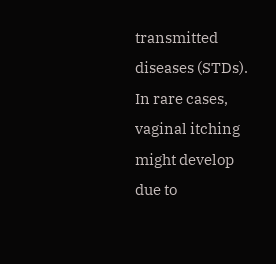transmitted diseases (STDs). In rare cases, vaginal itching might develop due to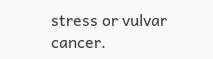stress or vulvar cancer.